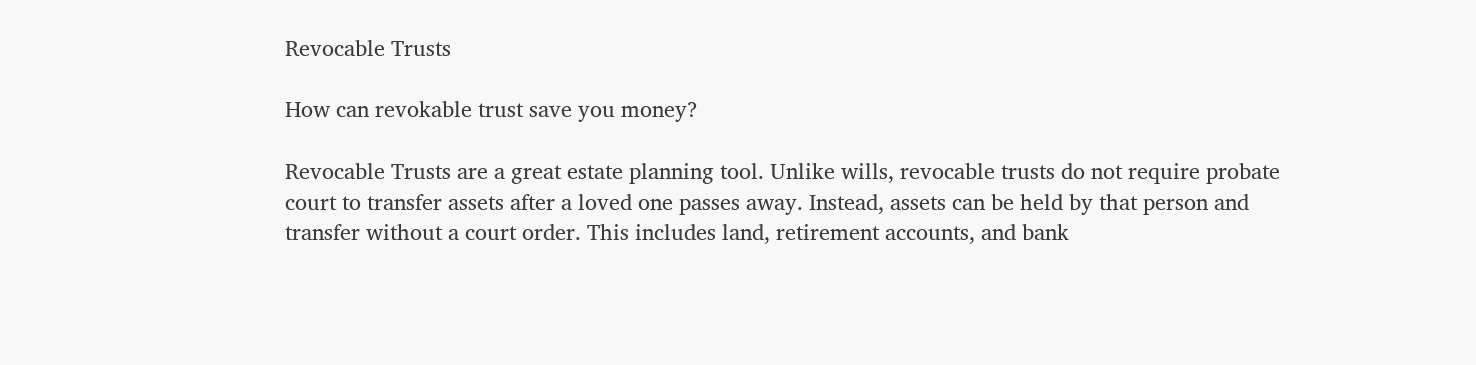Revocable Trusts

How can revokable trust save you money?

Revocable Trusts are a great estate planning tool. Unlike wills, revocable trusts do not require probate court to transfer assets after a loved one passes away. Instead, assets can be held by that person and transfer without a court order. This includes land, retirement accounts, and bank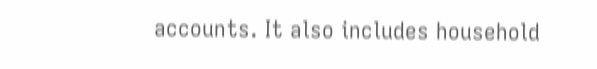accounts. It also includes household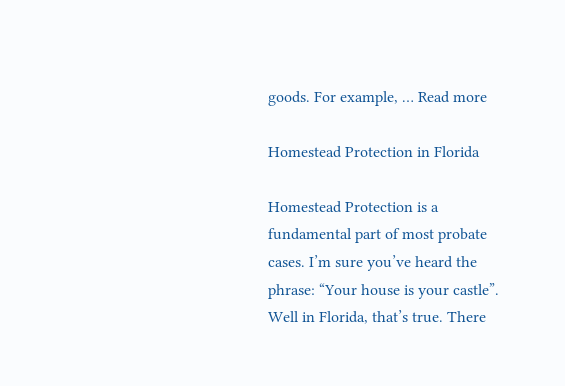goods. For example, … Read more

Homestead Protection in Florida

Homestead Protection is a fundamental part of most probate cases. I’m sure you’ve heard the phrase: “Your house is your castle”. Well in Florida, that’s true. There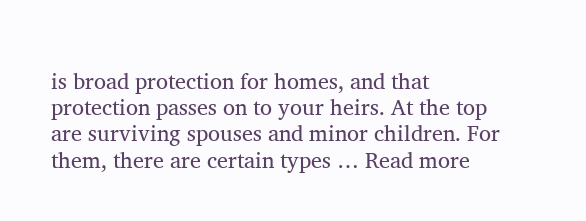is broad protection for homes, and that protection passes on to your heirs. At the top are surviving spouses and minor children. For them, there are certain types … Read more